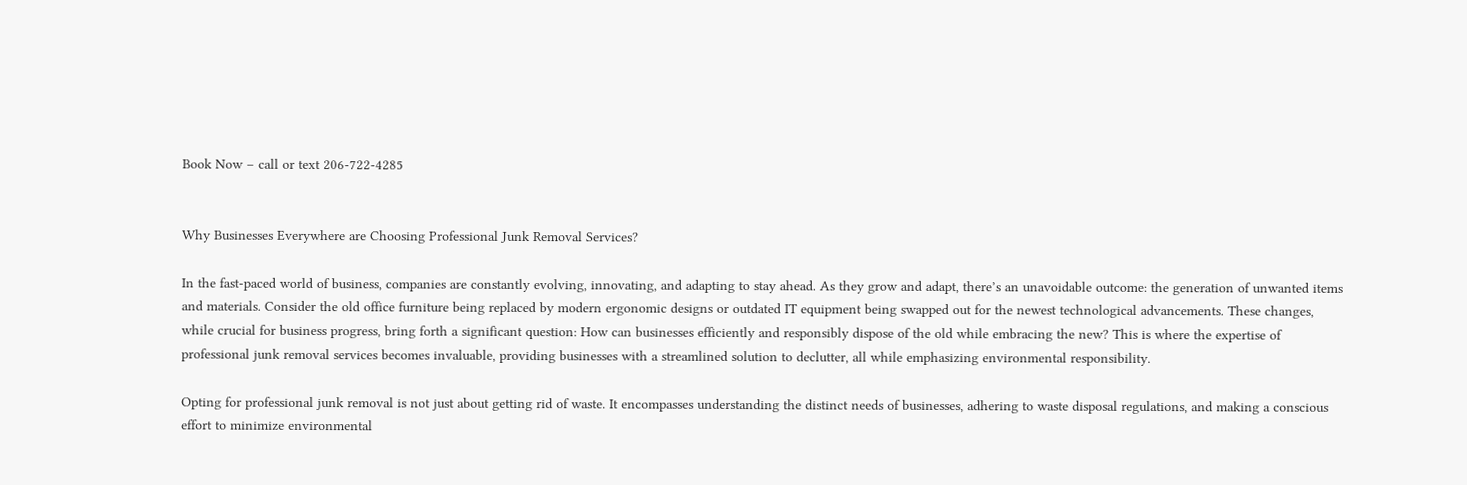Book Now – call or text 206-722-4285


Why Businesses Everywhere are Choosing Professional Junk Removal Services?

In the fast-paced world of business, companies are constantly evolving, innovating, and adapting to stay ahead. As they grow and adapt, there’s an unavoidable outcome: the generation of unwanted items and materials. Consider the old office furniture being replaced by modern ergonomic designs or outdated IT equipment being swapped out for the newest technological advancements. These changes, while crucial for business progress, bring forth a significant question: How can businesses efficiently and responsibly dispose of the old while embracing the new? This is where the expertise of professional junk removal services becomes invaluable, providing businesses with a streamlined solution to declutter, all while emphasizing environmental responsibility.

Opting for professional junk removal is not just about getting rid of waste. It encompasses understanding the distinct needs of businesses, adhering to waste disposal regulations, and making a conscious effort to minimize environmental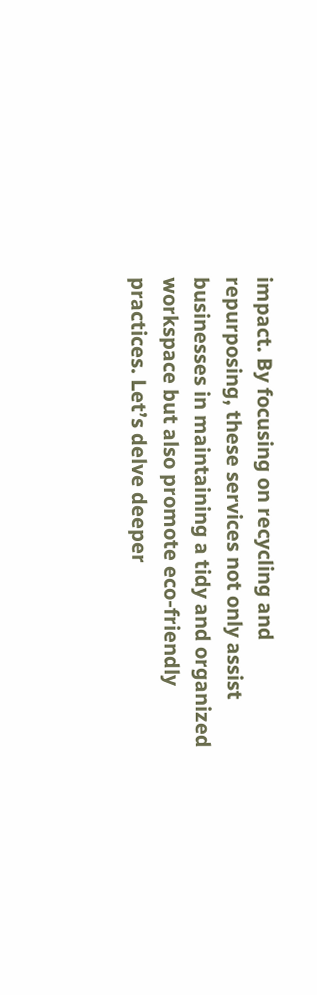impact. By focusing on recycling and repurposing, these services not only assist businesses in maintaining a tidy and organized workspace but also promote eco-friendly practices. Let’s delve deeper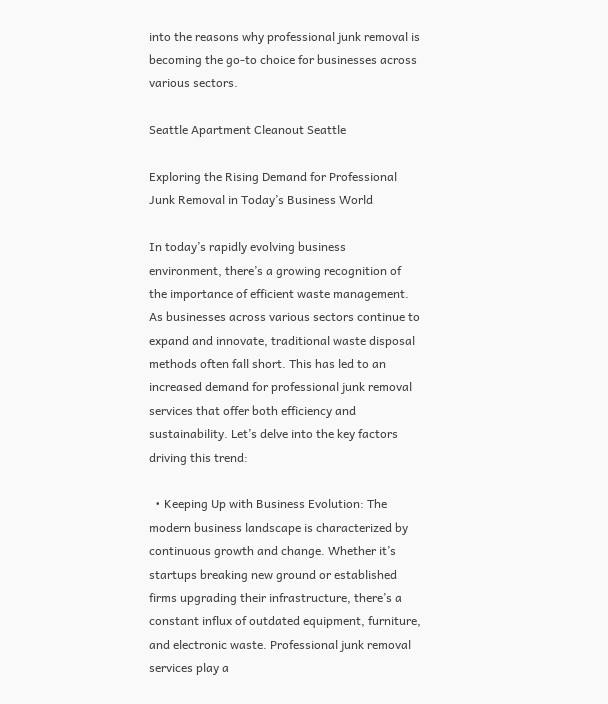into the reasons why professional junk removal is becoming the go-to choice for businesses across various sectors.

Seattle Apartment Cleanout Seattle

Exploring the Rising Demand for Professional Junk Removal in Today’s Business World

In today’s rapidly evolving business environment, there’s a growing recognition of the importance of efficient waste management. As businesses across various sectors continue to expand and innovate, traditional waste disposal methods often fall short. This has led to an increased demand for professional junk removal services that offer both efficiency and sustainability. Let’s delve into the key factors driving this trend:

  • Keeping Up with Business Evolution: The modern business landscape is characterized by continuous growth and change. Whether it’s startups breaking new ground or established firms upgrading their infrastructure, there’s a constant influx of outdated equipment, furniture, and electronic waste. Professional junk removal services play a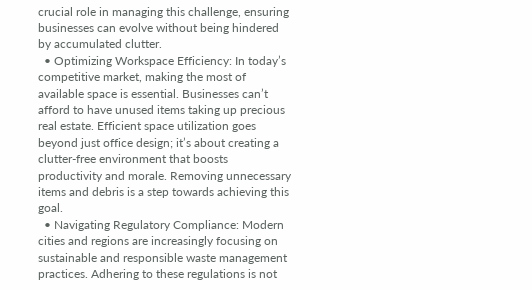crucial role in managing this challenge, ensuring businesses can evolve without being hindered by accumulated clutter.
  • Optimizing Workspace Efficiency: In today’s competitive market, making the most of available space is essential. Businesses can’t afford to have unused items taking up precious real estate. Efficient space utilization goes beyond just office design; it’s about creating a clutter-free environment that boosts productivity and morale. Removing unnecessary items and debris is a step towards achieving this goal.
  • Navigating Regulatory Compliance: Modern cities and regions are increasingly focusing on sustainable and responsible waste management practices. Adhering to these regulations is not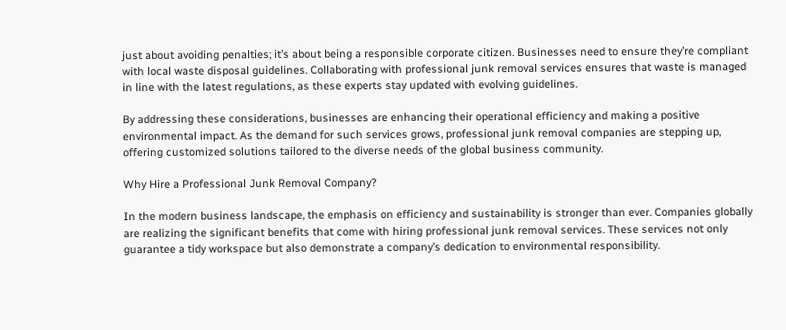just about avoiding penalties; it’s about being a responsible corporate citizen. Businesses need to ensure they’re compliant with local waste disposal guidelines. Collaborating with professional junk removal services ensures that waste is managed in line with the latest regulations, as these experts stay updated with evolving guidelines.

By addressing these considerations, businesses are enhancing their operational efficiency and making a positive environmental impact. As the demand for such services grows, professional junk removal companies are stepping up, offering customized solutions tailored to the diverse needs of the global business community.

Why Hire a Professional Junk Removal Company?

In the modern business landscape, the emphasis on efficiency and sustainability is stronger than ever. Companies globally are realizing the significant benefits that come with hiring professional junk removal services. These services not only guarantee a tidy workspace but also demonstrate a company’s dedication to environmental responsibility.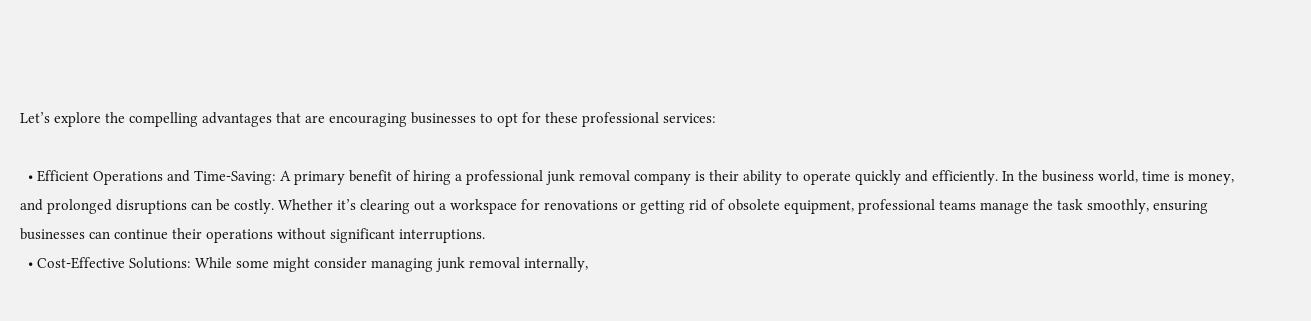Let’s explore the compelling advantages that are encouraging businesses to opt for these professional services:

  • Efficient Operations and Time-Saving: A primary benefit of hiring a professional junk removal company is their ability to operate quickly and efficiently. In the business world, time is money, and prolonged disruptions can be costly. Whether it’s clearing out a workspace for renovations or getting rid of obsolete equipment, professional teams manage the task smoothly, ensuring businesses can continue their operations without significant interruptions.
  • Cost-Effective Solutions: While some might consider managing junk removal internally,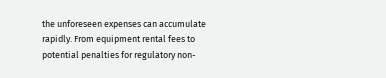the unforeseen expenses can accumulate rapidly. From equipment rental fees to potential penalties for regulatory non-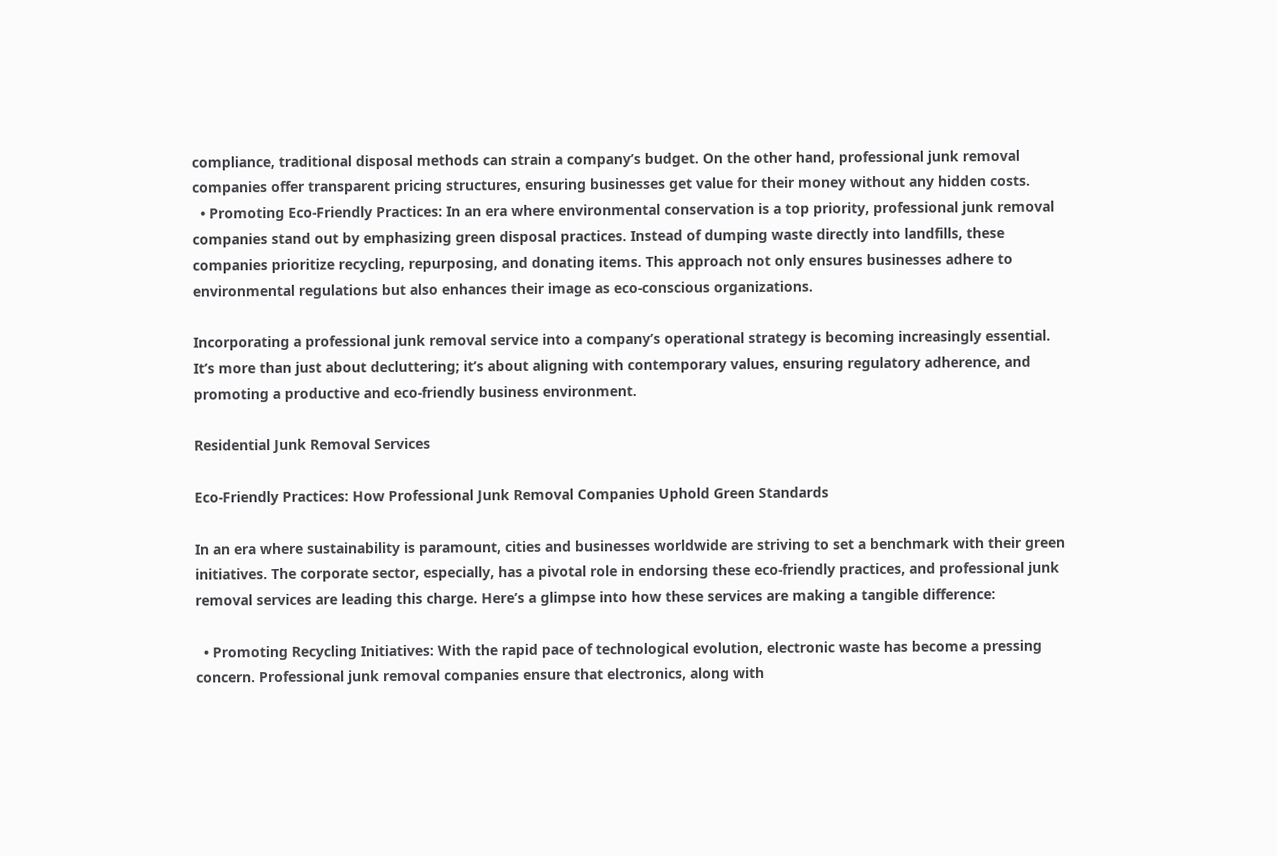compliance, traditional disposal methods can strain a company’s budget. On the other hand, professional junk removal companies offer transparent pricing structures, ensuring businesses get value for their money without any hidden costs.
  • Promoting Eco-Friendly Practices: In an era where environmental conservation is a top priority, professional junk removal companies stand out by emphasizing green disposal practices. Instead of dumping waste directly into landfills, these companies prioritize recycling, repurposing, and donating items. This approach not only ensures businesses adhere to environmental regulations but also enhances their image as eco-conscious organizations.

Incorporating a professional junk removal service into a company’s operational strategy is becoming increasingly essential. It’s more than just about decluttering; it’s about aligning with contemporary values, ensuring regulatory adherence, and promoting a productive and eco-friendly business environment.

Residential Junk Removal Services

Eco-Friendly Practices: How Professional Junk Removal Companies Uphold Green Standards

In an era where sustainability is paramount, cities and businesses worldwide are striving to set a benchmark with their green initiatives. The corporate sector, especially, has a pivotal role in endorsing these eco-friendly practices, and professional junk removal services are leading this charge. Here’s a glimpse into how these services are making a tangible difference:

  • Promoting Recycling Initiatives: With the rapid pace of technological evolution, electronic waste has become a pressing concern. Professional junk removal companies ensure that electronics, along with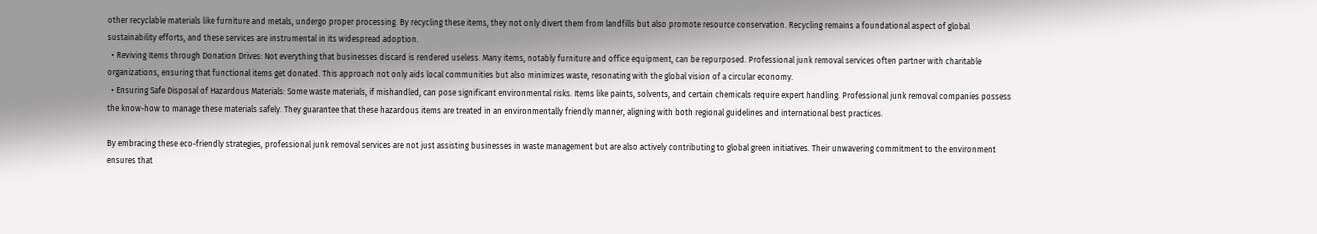other recyclable materials like furniture and metals, undergo proper processing. By recycling these items, they not only divert them from landfills but also promote resource conservation. Recycling remains a foundational aspect of global sustainability efforts, and these services are instrumental in its widespread adoption.
  • Reviving Items through Donation Drives: Not everything that businesses discard is rendered useless. Many items, notably furniture and office equipment, can be repurposed. Professional junk removal services often partner with charitable organizations, ensuring that functional items get donated. This approach not only aids local communities but also minimizes waste, resonating with the global vision of a circular economy.
  • Ensuring Safe Disposal of Hazardous Materials: Some waste materials, if mishandled, can pose significant environmental risks. Items like paints, solvents, and certain chemicals require expert handling. Professional junk removal companies possess the know-how to manage these materials safely. They guarantee that these hazardous items are treated in an environmentally friendly manner, aligning with both regional guidelines and international best practices.

By embracing these eco-friendly strategies, professional junk removal services are not just assisting businesses in waste management but are also actively contributing to global green initiatives. Their unwavering commitment to the environment ensures that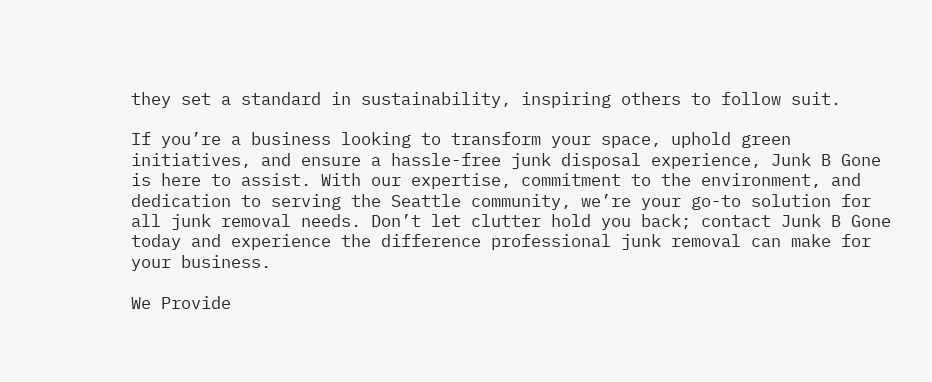they set a standard in sustainability, inspiring others to follow suit.

If you’re a business looking to transform your space, uphold green initiatives, and ensure a hassle-free junk disposal experience, Junk B Gone is here to assist. With our expertise, commitment to the environment, and dedication to serving the Seattle community, we’re your go-to solution for all junk removal needs. Don’t let clutter hold you back; contact Junk B Gone today and experience the difference professional junk removal can make for your business.

We Provide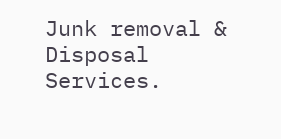Junk removal & Disposal Services.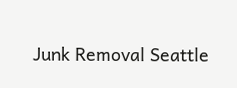Junk Removal Seattle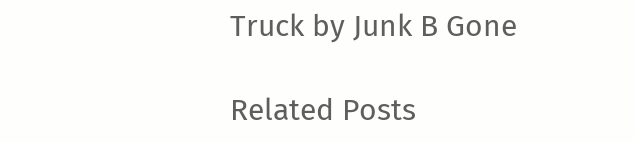Truck by Junk B Gone

Related Posts